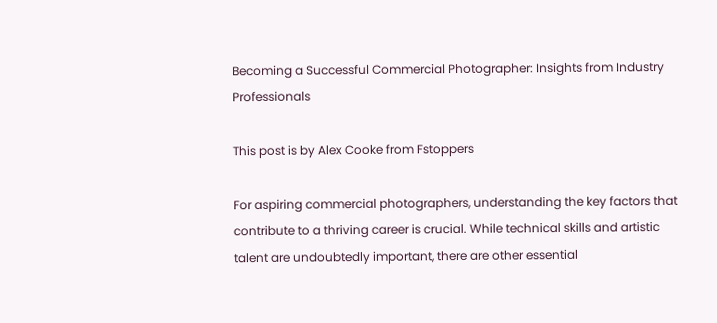Becoming a Successful Commercial Photographer: Insights from Industry Professionals

This post is by Alex Cooke from Fstoppers

For aspiring commercial photographers, understanding the key factors that contribute to a thriving career is crucial. While technical skills and artistic talent are undoubtedly important, there are other essential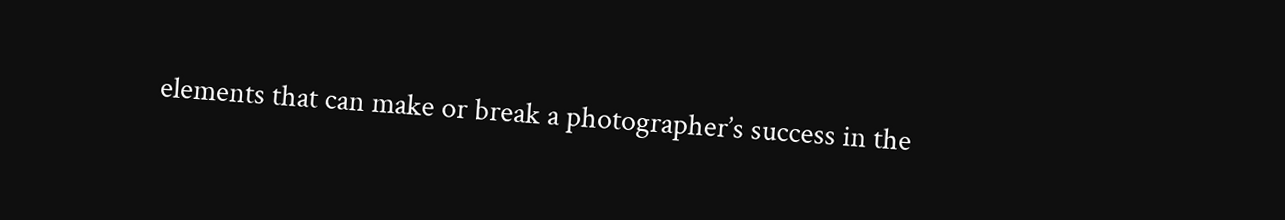elements that can make or break a photographer’s success in the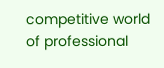competitive world of professional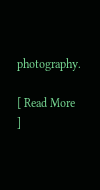photography.

[ Read More ]